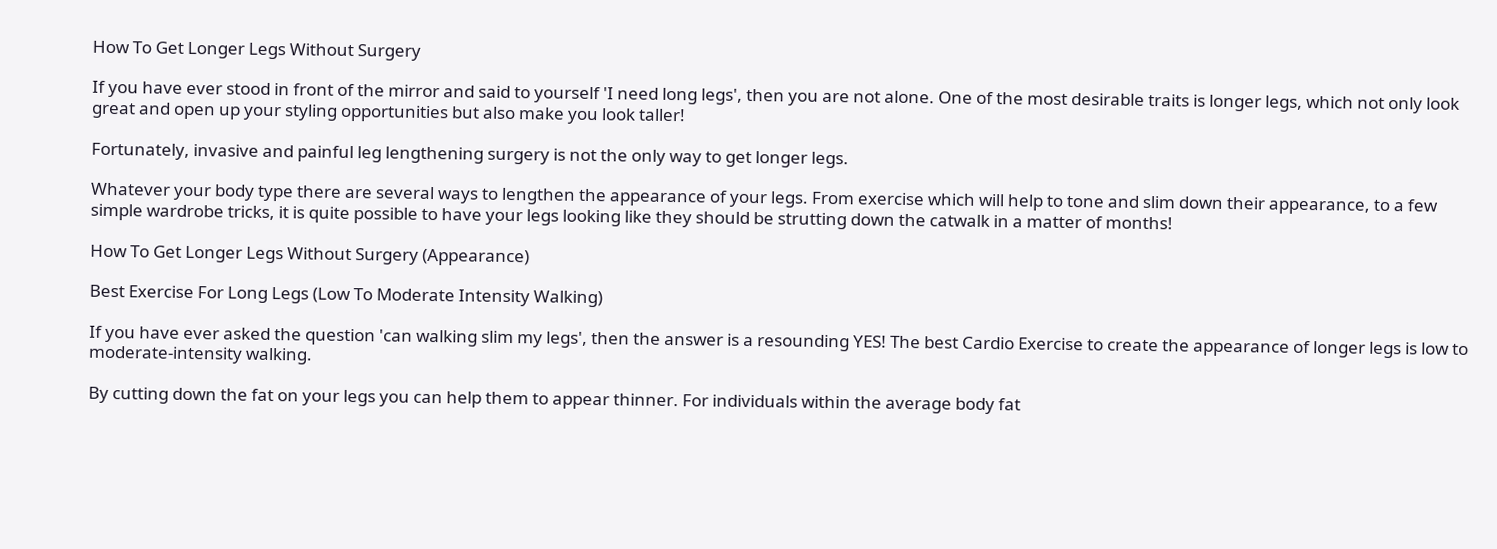How To Get Longer Legs Without Surgery

If you have ever stood in front of the mirror and said to yourself 'I need long legs', then you are not alone. One of the most desirable traits is longer legs, which not only look great and open up your styling opportunities but also make you look taller!

Fortunately, invasive and painful leg lengthening surgery is not the only way to get longer legs.

Whatever your body type there are several ways to lengthen the appearance of your legs. From exercise which will help to tone and slim down their appearance, to a few simple wardrobe tricks, it is quite possible to have your legs looking like they should be strutting down the catwalk in a matter of months!

How To Get Longer Legs Without Surgery (Appearance)

Best Exercise For Long Legs (Low To Moderate Intensity Walking)

If you have ever asked the question 'can walking slim my legs', then the answer is a resounding YES! The best Cardio Exercise to create the appearance of longer legs is low to moderate-intensity walking.

By cutting down the fat on your legs you can help them to appear thinner. For individuals within the average body fat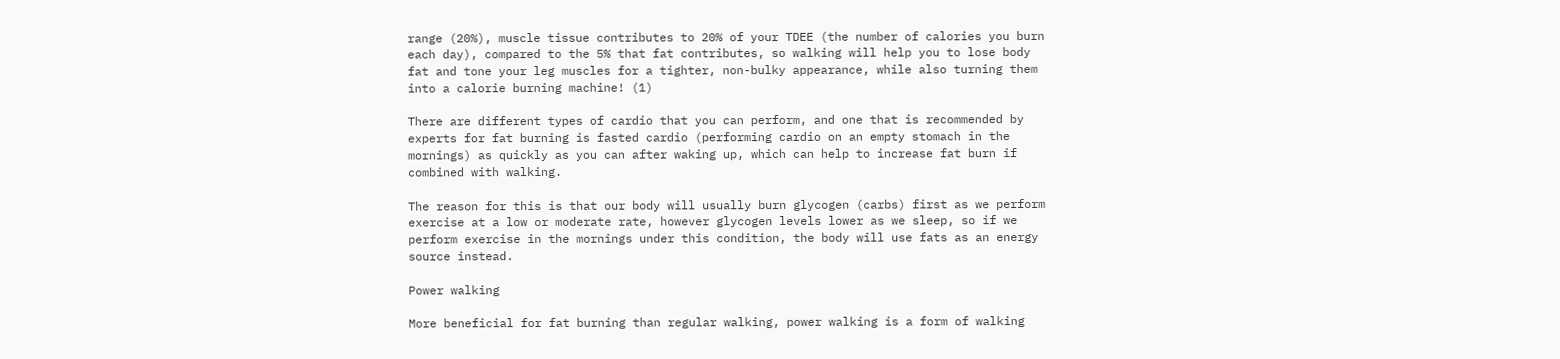range (20%), muscle tissue contributes to 20% of your TDEE (the number of calories you burn each day), compared to the 5% that fat contributes, so walking will help you to lose body fat and tone your leg muscles for a tighter, non-bulky appearance, while also turning them into a calorie burning machine! (1)

There are different types of cardio that you can perform, and one that is recommended by experts for fat burning is fasted cardio (performing cardio on an empty stomach in the mornings) as quickly as you can after waking up, which can help to increase fat burn if combined with walking.

The reason for this is that our body will usually burn glycogen (carbs) first as we perform exercise at a low or moderate rate, however glycogen levels lower as we sleep, so if we perform exercise in the mornings under this condition, the body will use fats as an energy source instead.

Power walking

More beneficial for fat burning than regular walking, power walking is a form of walking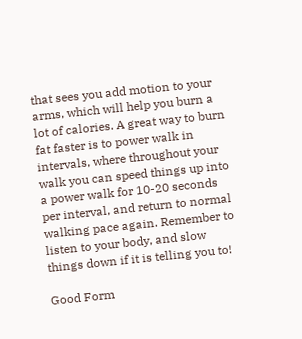that sees you add motion to your arms, which will help you burn a lot of calories. A great way to burn fat faster is to power walk in intervals, where throughout your walk you can speed things up into a power walk for 10-20 seconds per interval, and return to normal walking pace again. Remember to listen to your body, and slow things down if it is telling you to!

Good Form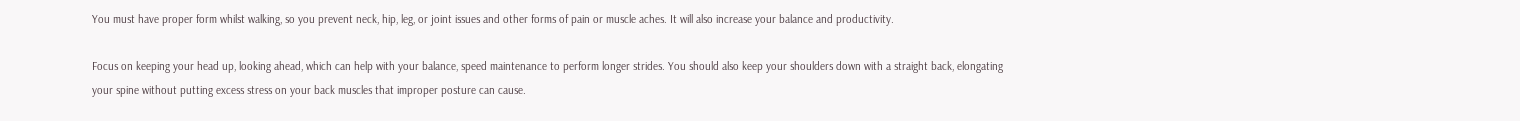You must have proper form whilst walking, so you prevent neck, hip, leg, or joint issues and other forms of pain or muscle aches. It will also increase your balance and productivity.

Focus on keeping your head up, looking ahead, which can help with your balance, speed maintenance to perform longer strides. You should also keep your shoulders down with a straight back, elongating your spine without putting excess stress on your back muscles that improper posture can cause.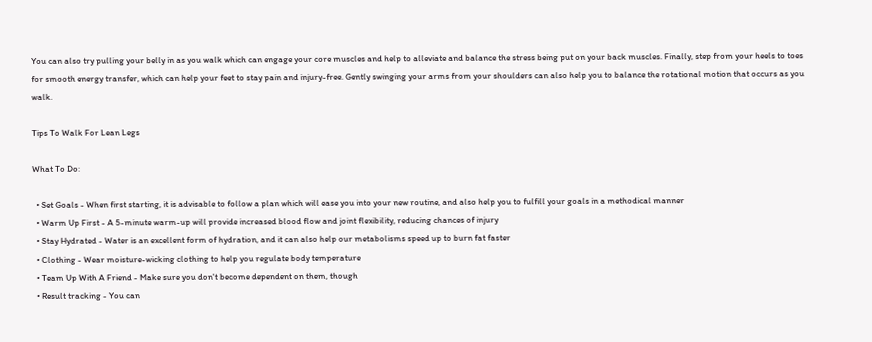You can also try pulling your belly in as you walk which can engage your core muscles and help to alleviate and balance the stress being put on your back muscles. Finally, step from your heels to toes for smooth energy transfer, which can help your feet to stay pain and injury-free. Gently swinging your arms from your shoulders can also help you to balance the rotational motion that occurs as you walk.

Tips To Walk For Lean Legs

What To Do:

  • Set Goals - When first starting, it is advisable to follow a plan which will ease you into your new routine, and also help you to fulfill your goals in a methodical manner
  • Warm Up First - A 5-minute warm-up will provide increased blood flow and joint flexibility, reducing chances of injury
  • Stay Hydrated - Water is an excellent form of hydration, and it can also help our metabolisms speed up to burn fat faster
  • Clothing - Wear moisture-wicking clothing to help you regulate body temperature
  • Team Up With A Friend - Make sure you don't become dependent on them, though
  • Result tracking - You can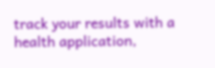track your results with a health application,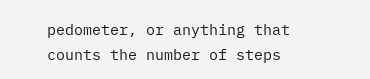pedometer, or anything that counts the number of steps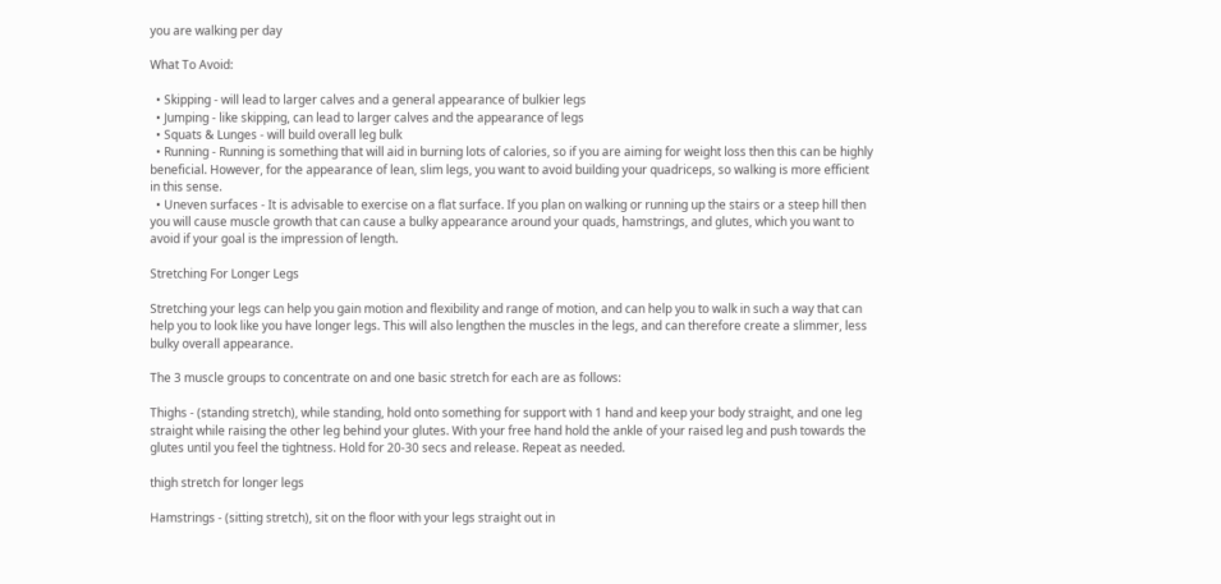you are walking per day

What To Avoid:

  • Skipping - will lead to larger calves and a general appearance of bulkier legs
  • Jumping - like skipping, can lead to larger calves and the appearance of legs
  • Squats & Lunges - will build overall leg bulk
  • Running - Running is something that will aid in burning lots of calories, so if you are aiming for weight loss then this can be highly beneficial. However, for the appearance of lean, slim legs, you want to avoid building your quadriceps, so walking is more efficient in this sense.
  • Uneven surfaces - It is advisable to exercise on a flat surface. If you plan on walking or running up the stairs or a steep hill then you will cause muscle growth that can cause a bulky appearance around your quads, hamstrings, and glutes, which you want to avoid if your goal is the impression of length.

Stretching For Longer Legs

Stretching your legs can help you gain motion and flexibility and range of motion, and can help you to walk in such a way that can help you to look like you have longer legs. This will also lengthen the muscles in the legs, and can therefore create a slimmer, less bulky overall appearance.

The 3 muscle groups to concentrate on and one basic stretch for each are as follows:

Thighs - (standing stretch), while standing, hold onto something for support with 1 hand and keep your body straight, and one leg straight while raising the other leg behind your glutes. With your free hand hold the ankle of your raised leg and push towards the glutes until you feel the tightness. Hold for 20-30 secs and release. Repeat as needed.

thigh stretch for longer legs

Hamstrings - (sitting stretch), sit on the floor with your legs straight out in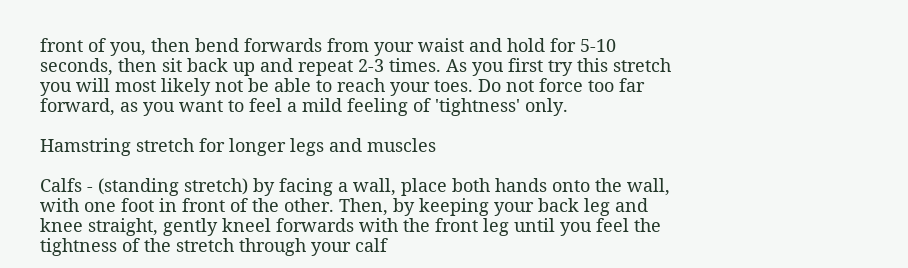front of you, then bend forwards from your waist and hold for 5-10 seconds, then sit back up and repeat 2-3 times. As you first try this stretch you will most likely not be able to reach your toes. Do not force too far forward, as you want to feel a mild feeling of 'tightness' only.

Hamstring stretch for longer legs and muscles

Calfs - (standing stretch) by facing a wall, place both hands onto the wall, with one foot in front of the other. Then, by keeping your back leg and knee straight, gently kneel forwards with the front leg until you feel the tightness of the stretch through your calf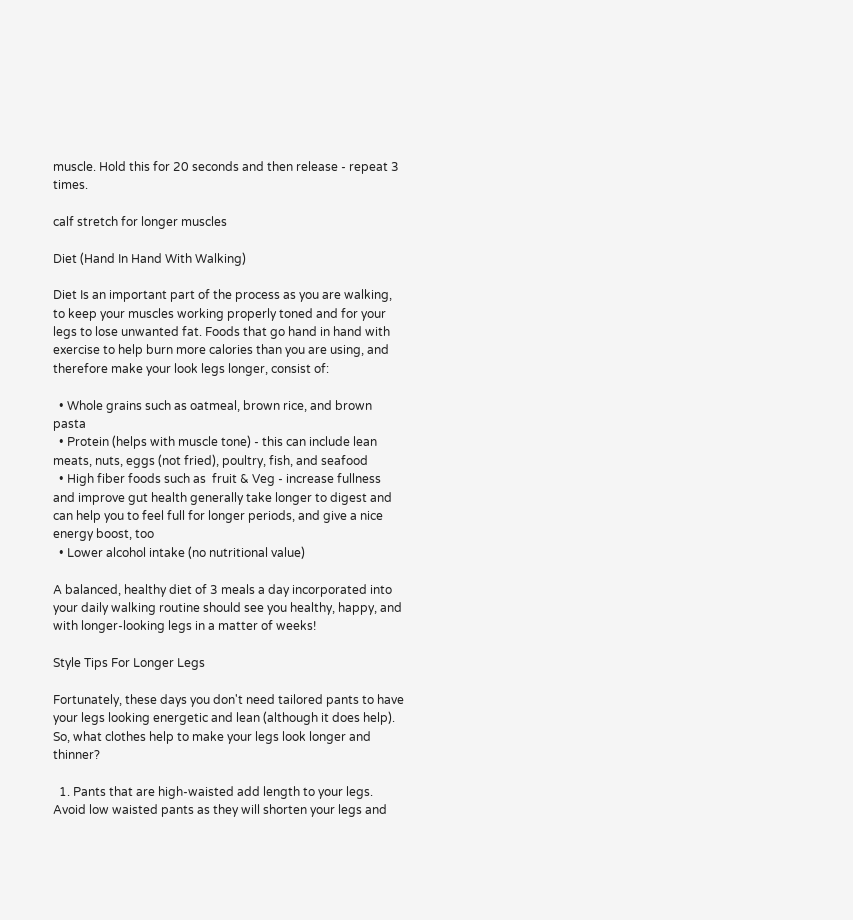muscle. Hold this for 20 seconds and then release - repeat 3 times.

calf stretch for longer muscles

Diet (Hand In Hand With Walking)

Diet Is an important part of the process as you are walking, to keep your muscles working properly toned and for your legs to lose unwanted fat. Foods that go hand in hand with exercise to help burn more calories than you are using, and therefore make your look legs longer, consist of:

  • Whole grains such as oatmeal, brown rice, and brown pasta
  • Protein (helps with muscle tone) - this can include lean meats, nuts, eggs (not fried), poultry, fish, and seafood
  • High fiber foods such as  fruit & Veg - increase fullness and improve gut health generally take longer to digest and can help you to feel full for longer periods, and give a nice energy boost, too
  • Lower alcohol intake (no nutritional value)

A balanced, healthy diet of 3 meals a day incorporated into your daily walking routine should see you healthy, happy, and with longer-looking legs in a matter of weeks!

Style Tips For Longer Legs

Fortunately, these days you don't need tailored pants to have your legs looking energetic and lean (although it does help). So, what clothes help to make your legs look longer and thinner?

  1. Pants that are high-waisted add length to your legs. Avoid low waisted pants as they will shorten your legs and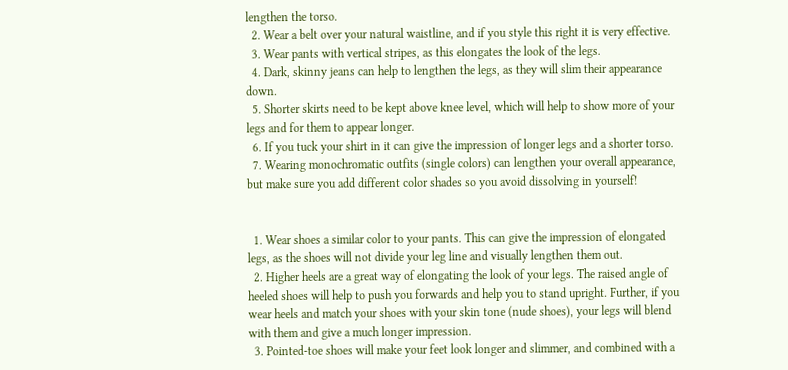lengthen the torso.
  2. Wear a belt over your natural waistline, and if you style this right it is very effective.
  3. Wear pants with vertical stripes, as this elongates the look of the legs.
  4. Dark, skinny jeans can help to lengthen the legs, as they will slim their appearance down.
  5. Shorter skirts need to be kept above knee level, which will help to show more of your legs and for them to appear longer.
  6. If you tuck your shirt in it can give the impression of longer legs and a shorter torso.
  7. Wearing monochromatic outfits (single colors) can lengthen your overall appearance, but make sure you add different color shades so you avoid dissolving in yourself!


  1. Wear shoes a similar color to your pants. This can give the impression of elongated legs, as the shoes will not divide your leg line and visually lengthen them out.
  2. Higher heels are a great way of elongating the look of your legs. The raised angle of heeled shoes will help to push you forwards and help you to stand upright. Further, if you wear heels and match your shoes with your skin tone (nude shoes), your legs will blend with them and give a much longer impression.
  3. Pointed-toe shoes will make your feet look longer and slimmer, and combined with a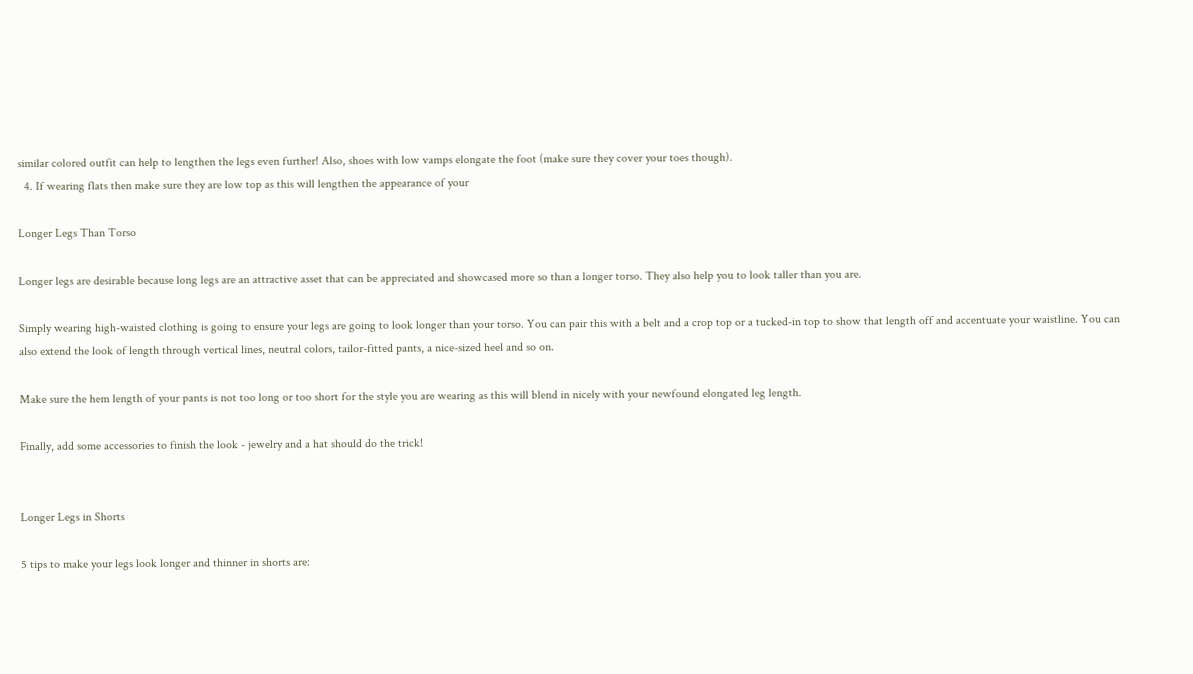similar colored outfit can help to lengthen the legs even further! Also, shoes with low vamps elongate the foot (make sure they cover your toes though).
  4. If wearing flats then make sure they are low top as this will lengthen the appearance of your

Longer Legs Than Torso

Longer legs are desirable because long legs are an attractive asset that can be appreciated and showcased more so than a longer torso. They also help you to look taller than you are.

Simply wearing high-waisted clothing is going to ensure your legs are going to look longer than your torso. You can pair this with a belt and a crop top or a tucked-in top to show that length off and accentuate your waistline. You can also extend the look of length through vertical lines, neutral colors, tailor-fitted pants, a nice-sized heel and so on.

Make sure the hem length of your pants is not too long or too short for the style you are wearing as this will blend in nicely with your newfound elongated leg length.

Finally, add some accessories to finish the look - jewelry and a hat should do the trick!


Longer Legs in Shorts

5 tips to make your legs look longer and thinner in shorts are: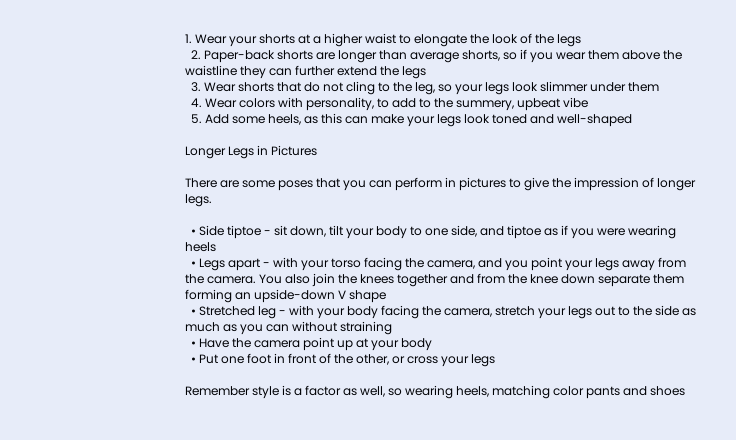1. Wear your shorts at a higher waist to elongate the look of the legs
  2. Paper-back shorts are longer than average shorts, so if you wear them above the waistline they can further extend the legs
  3. Wear shorts that do not cling to the leg, so your legs look slimmer under them
  4. Wear colors with personality, to add to the summery, upbeat vibe
  5. Add some heels, as this can make your legs look toned and well-shaped

Longer Legs in Pictures

There are some poses that you can perform in pictures to give the impression of longer legs.

  • Side tiptoe - sit down, tilt your body to one side, and tiptoe as if you were wearing heels
  • Legs apart - with your torso facing the camera, and you point your legs away from the camera. You also join the knees together and from the knee down separate them forming an upside-down V shape
  • Stretched leg - with your body facing the camera, stretch your legs out to the side as much as you can without straining
  • Have the camera point up at your body
  • Put one foot in front of the other, or cross your legs

Remember style is a factor as well, so wearing heels, matching color pants and shoes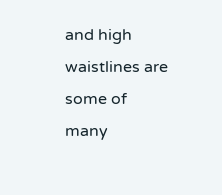and high waistlines are some of many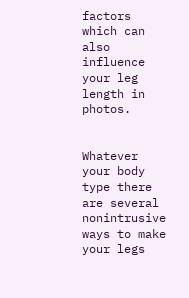factors which can also influence your leg length in photos.


Whatever your body type there are several nonintrusive ways to make your legs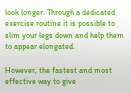look longer. Through a dedicated exercise routine it is possible to slim your legs down and help them to appear elongated.

However, the fastest and most effective way to give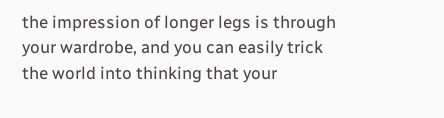the impression of longer legs is through your wardrobe, and you can easily trick the world into thinking that your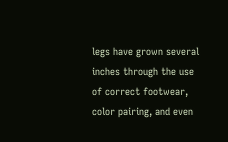legs have grown several inches through the use of correct footwear, color pairing, and even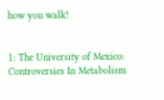how you walk!


1: The University of Mexico: Controversies In Metabolism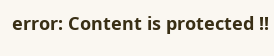error: Content is protected !!